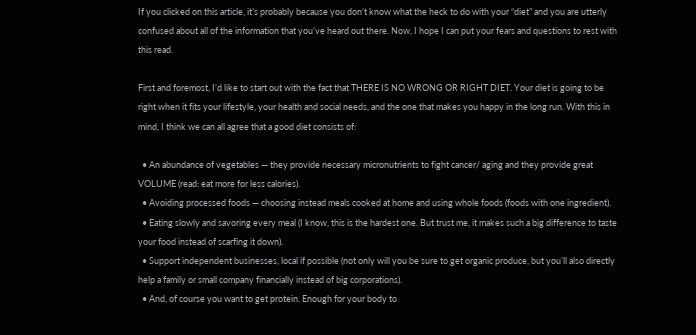If you clicked on this article, it’s probably because you don’t know what the heck to do with your “diet” and you are utterly confused about all of the information that you’ve heard out there. Now, I hope I can put your fears and questions to rest with this read.

First and foremost, I’d like to start out with the fact that THERE IS NO WRONG OR RIGHT DIET. Your diet is going to be right when it fits your lifestyle, your health and social needs, and the one that makes you happy in the long run. With this in mind, I think we can all agree that a good diet consists of:

  • An abundance of vegetables — they provide necessary micronutrients to fight cancer/ aging and they provide great VOLUME (read: eat more for less calories).
  • Avoiding processed foods — choosing instead meals cooked at home and using whole foods (foods with one ingredient).
  • Eating slowly and savoring every meal (I know, this is the hardest one. But trust me, it makes such a big difference to taste your food instead of scarfing it down).
  • Support independent businesses, local if possible (not only will you be sure to get organic produce, but you’ll also directly help a family or small company financially instead of big corporations).
  • And, of course you want to get protein. Enough for your body to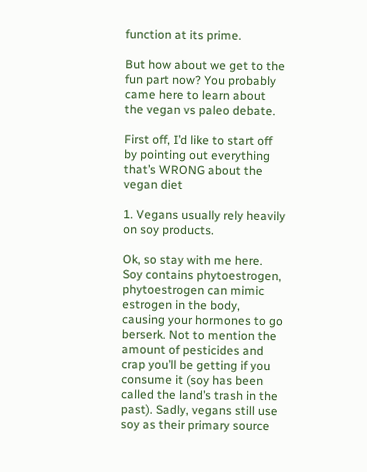function at its prime.

But how about we get to the fun part now? You probably came here to learn about the vegan vs paleo debate.

First off, I’d like to start off by pointing out everything that’s WRONG about the vegan diet

1. Vegans usually rely heavily on soy products.

Ok, so stay with me here. Soy contains phytoestrogen, phytoestrogen can mimic estrogen in the body, causing your hormones to go berserk. Not to mention the amount of pesticides and crap you’ll be getting if you consume it (soy has been called the land’s trash in the past). Sadly, vegans still use soy as their primary source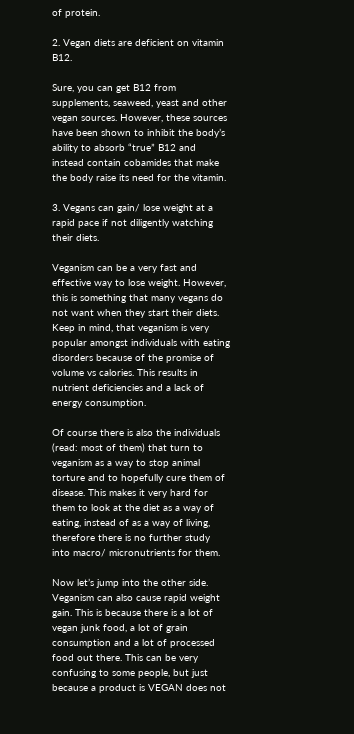of protein.

2. Vegan diets are deficient on vitamin B12.

Sure, you can get B12 from supplements, seaweed, yeast and other vegan sources. However, these sources have been shown to inhibit the body’s ability to absorb “true” B12 and instead contain cobamides that make the body raise its need for the vitamin.

3. Vegans can gain/ lose weight at a rapid pace if not diligently watching their diets.

Veganism can be a very fast and effective way to lose weight. However, this is something that many vegans do not want when they start their diets. Keep in mind, that veganism is very popular amongst individuals with eating disorders because of the promise of volume vs calories. This results in nutrient deficiencies and a lack of energy consumption.

Of course there is also the individuals (read: most of them) that turn to veganism as a way to stop animal torture and to hopefully cure them of disease. This makes it very hard for them to look at the diet as a way of eating, instead of as a way of living, therefore there is no further study into macro/ micronutrients for them.

Now let’s jump into the other side. Veganism can also cause rapid weight gain. This is because there is a lot of vegan junk food, a lot of grain consumption and a lot of processed food out there. This can be very confusing to some people, but just because a product is VEGAN does not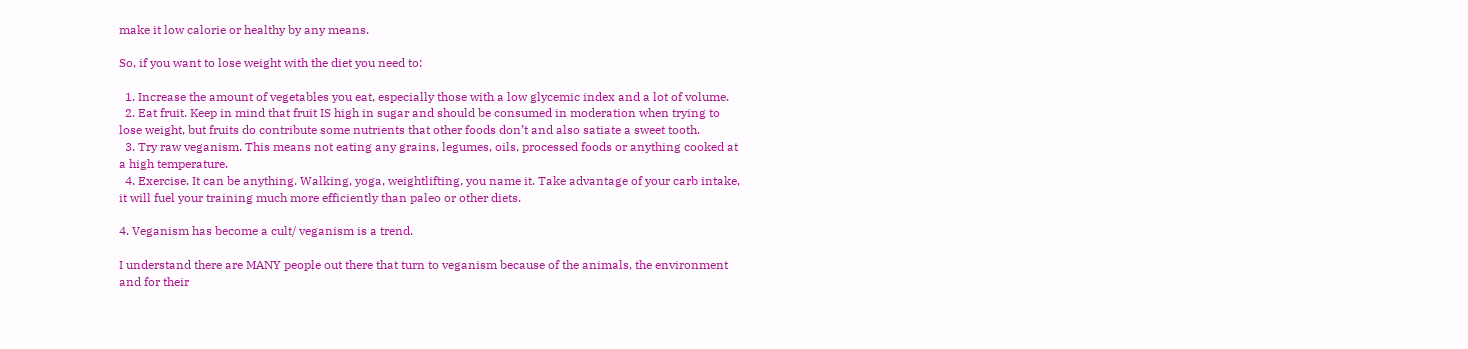make it low calorie or healthy by any means.

So, if you want to lose weight with the diet you need to:

  1. Increase the amount of vegetables you eat, especially those with a low glycemic index and a lot of volume.
  2. Eat fruit. Keep in mind that fruit IS high in sugar and should be consumed in moderation when trying to lose weight, but fruits do contribute some nutrients that other foods don’t and also satiate a sweet tooth.
  3. Try raw veganism. This means not eating any grains, legumes, oils, processed foods or anything cooked at a high temperature.
  4. Exercise. It can be anything. Walking, yoga, weightlifting, you name it. Take advantage of your carb intake, it will fuel your training much more efficiently than paleo or other diets.

4. Veganism has become a cult/ veganism is a trend.

I understand there are MANY people out there that turn to veganism because of the animals, the environment and for their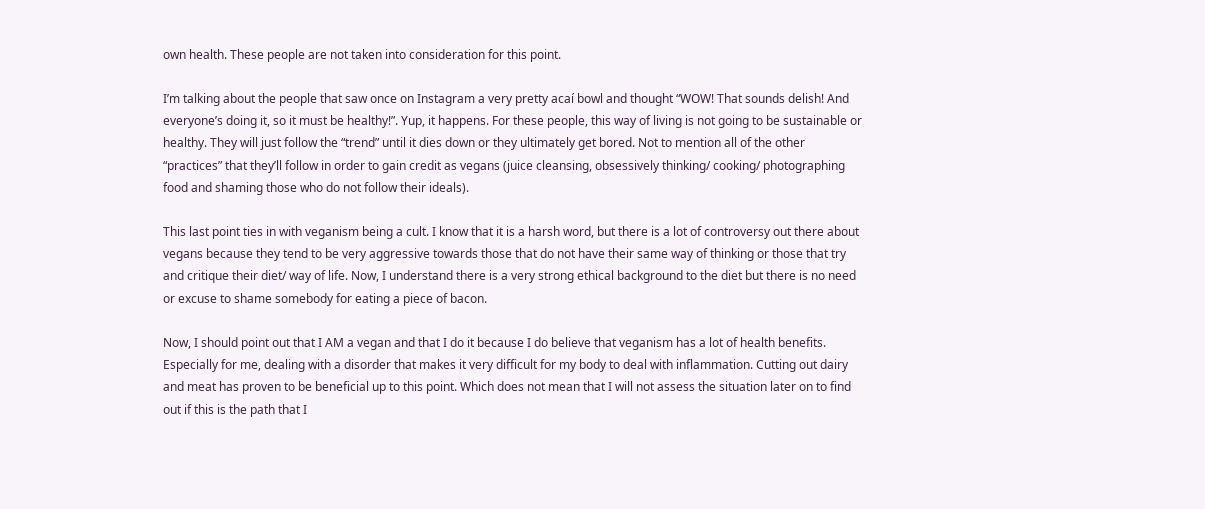own health. These people are not taken into consideration for this point.

I’m talking about the people that saw once on Instagram a very pretty acaí bowl and thought “WOW! That sounds delish! And everyone’s doing it, so it must be healthy!”. Yup, it happens. For these people, this way of living is not going to be sustainable or healthy. They will just follow the “trend” until it dies down or they ultimately get bored. Not to mention all of the other “practices” that they’ll follow in order to gain credit as vegans (juice cleansing, obsessively thinking/ cooking/ photographing food and shaming those who do not follow their ideals).

This last point ties in with veganism being a cult. I know that it is a harsh word, but there is a lot of controversy out there about vegans because they tend to be very aggressive towards those that do not have their same way of thinking or those that try and critique their diet/ way of life. Now, I understand there is a very strong ethical background to the diet but there is no need or excuse to shame somebody for eating a piece of bacon.

Now, I should point out that I AM a vegan and that I do it because I do believe that veganism has a lot of health benefits. Especially for me, dealing with a disorder that makes it very difficult for my body to deal with inflammation. Cutting out dairy and meat has proven to be beneficial up to this point. Which does not mean that I will not assess the situation later on to find out if this is the path that I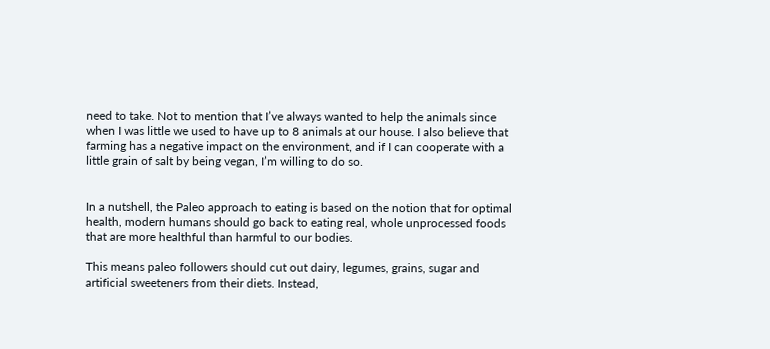need to take. Not to mention that I’ve always wanted to help the animals since when I was little we used to have up to 8 animals at our house. I also believe that farming has a negative impact on the environment, and if I can cooperate with a little grain of salt by being vegan, I’m willing to do so.


In a nutshell, the Paleo approach to eating is based on the notion that for optimal health, modern humans should go back to eating real, whole unprocessed foods that are more healthful than harmful to our bodies.

This means paleo followers should cut out dairy, legumes, grains, sugar and artificial sweeteners from their diets. Instead,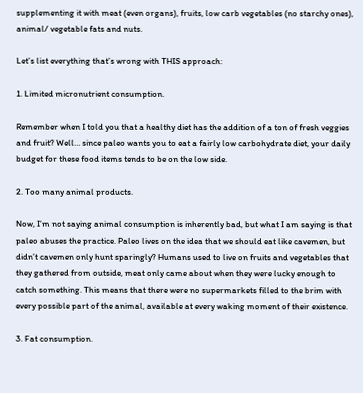supplementing it with meat (even organs), fruits, low carb vegetables (no starchy ones), animal/ vegetable fats and nuts.

Let’s list everything that’s wrong with THIS approach:

1. Limited micronutrient consumption.

Remember when I told you that a healthy diet has the addition of a ton of fresh veggies and fruit? Well… since paleo wants you to eat a fairly low carbohydrate diet, your daily budget for these food items tends to be on the low side.

2. Too many animal products.

Now, I’m not saying animal consumption is inherently bad, but what I am saying is that paleo abuses the practice. Paleo lives on the idea that we should eat like cavemen, but didn’t cavemen only hunt sparingly? Humans used to live on fruits and vegetables that they gathered from outside, meat only came about when they were lucky enough to catch something. This means that there were no supermarkets filled to the brim with every possible part of the animal, available at every waking moment of their existence.

3. Fat consumption.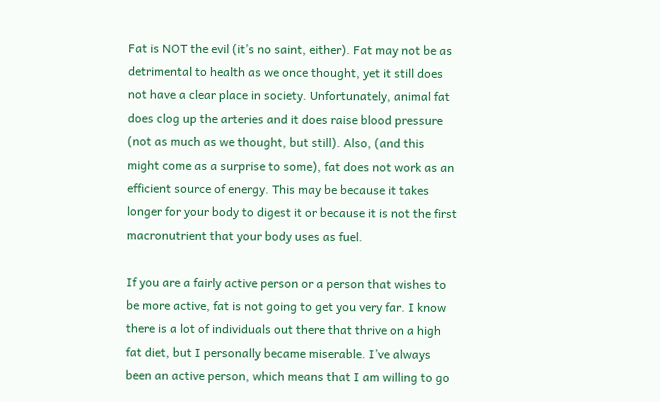Fat is NOT the evil (it’s no saint, either). Fat may not be as detrimental to health as we once thought, yet it still does not have a clear place in society. Unfortunately, animal fat does clog up the arteries and it does raise blood pressure (not as much as we thought, but still). Also, (and this might come as a surprise to some), fat does not work as an efficient source of energy. This may be because it takes longer for your body to digest it or because it is not the first macronutrient that your body uses as fuel.

If you are a fairly active person or a person that wishes to be more active, fat is not going to get you very far. I know there is a lot of individuals out there that thrive on a high fat diet, but I personally became miserable. I’ve always been an active person, which means that I am willing to go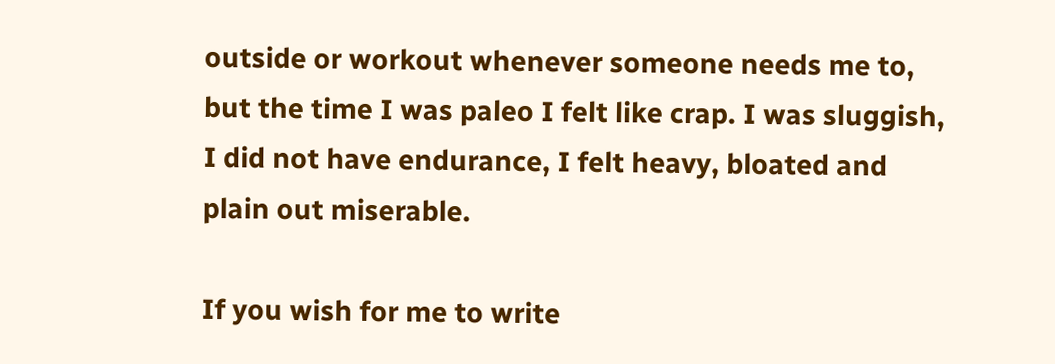outside or workout whenever someone needs me to, but the time I was paleo I felt like crap. I was sluggish, I did not have endurance, I felt heavy, bloated and plain out miserable.

If you wish for me to write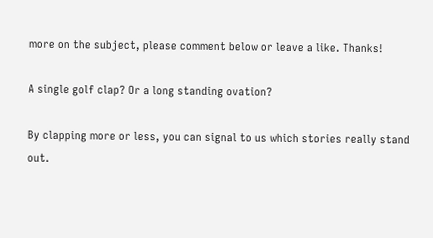more on the subject, please comment below or leave a like. Thanks!

A single golf clap? Or a long standing ovation?

By clapping more or less, you can signal to us which stories really stand out.